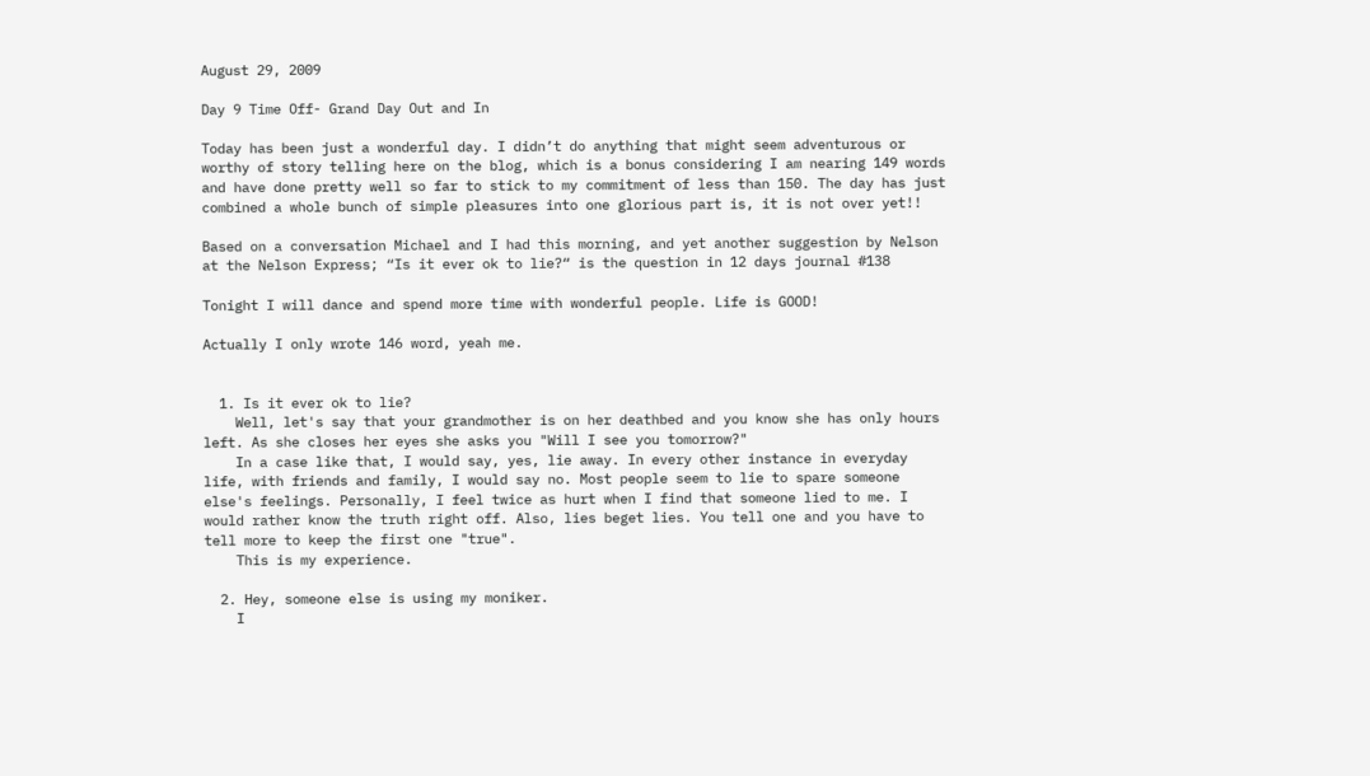August 29, 2009

Day 9 Time Off- Grand Day Out and In

Today has been just a wonderful day. I didn’t do anything that might seem adventurous or worthy of story telling here on the blog, which is a bonus considering I am nearing 149 words and have done pretty well so far to stick to my commitment of less than 150. The day has just combined a whole bunch of simple pleasures into one glorious part is, it is not over yet!!

Based on a conversation Michael and I had this morning, and yet another suggestion by Nelson at the Nelson Express; “Is it ever ok to lie?“ is the question in 12 days journal #138

Tonight I will dance and spend more time with wonderful people. Life is GOOD!

Actually I only wrote 146 word, yeah me.


  1. Is it ever ok to lie?
    Well, let's say that your grandmother is on her deathbed and you know she has only hours left. As she closes her eyes she asks you "Will I see you tomorrow?"
    In a case like that, I would say, yes, lie away. In every other instance in everyday life, with friends and family, I would say no. Most people seem to lie to spare someone else's feelings. Personally, I feel twice as hurt when I find that someone lied to me. I would rather know the truth right off. Also, lies beget lies. You tell one and you have to tell more to keep the first one "true".
    This is my experience.

  2. Hey, someone else is using my moniker.
    I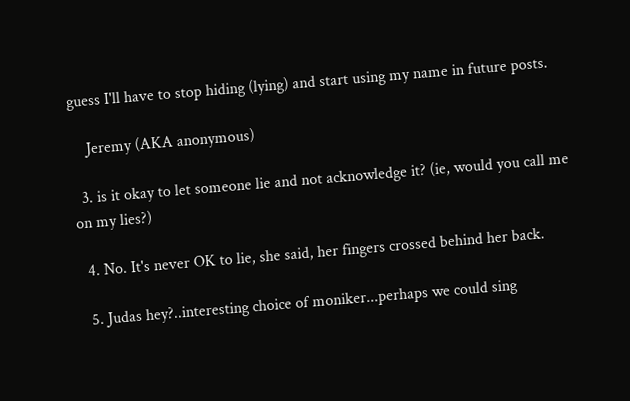guess I'll have to stop hiding (lying) and start using my name in future posts.

    Jeremy (AKA anonymous)

  3. is it okay to let someone lie and not acknowledge it? (ie, would you call me on my lies?)

  4. No. It's never OK to lie, she said, her fingers crossed behind her back.

  5. Judas hey?..interesting choice of moniker...perhaps we could sing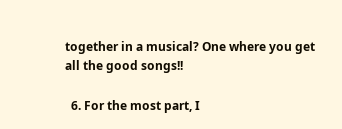together in a musical? One where you get all the good songs!!

  6. For the most part, I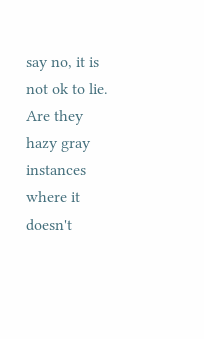say no, it is not ok to lie. Are they hazy gray instances where it doesn't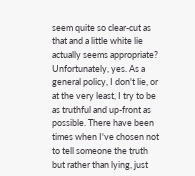seem quite so clear-cut as that and a little white lie actually seems appropriate? Unfortunately, yes. As a general policy, I don't lie, or at the very least, I try to be as truthful and up-front as possible. There have been times when I've chosen not to tell someone the truth but rather than lying, just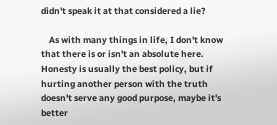didn't speak it at that considered a lie?

    As with many things in life, I don't know that there is or isn't an absolute here. Honesty is usually the best policy, but if hurting another person with the truth doesn't serve any good purpose, maybe it's better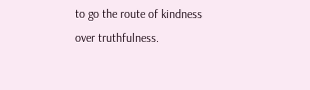to go the route of kindness over truthfulness.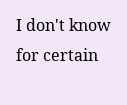I don't know for certain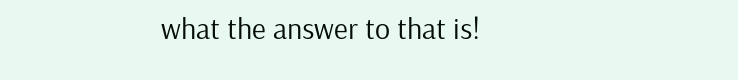what the answer to that is!